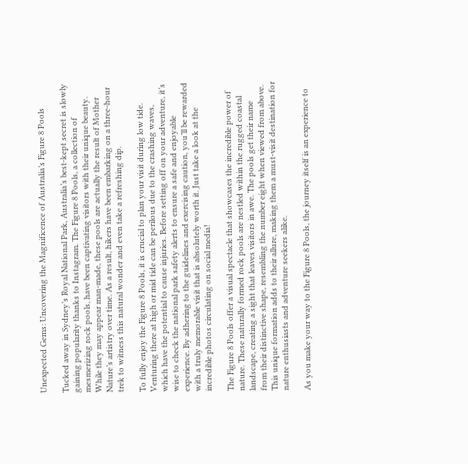Unexpected Gems: Uncovering the Magnificence of Australia’s Figure 8 Pools

Tucked away in Sydney’s Royal National Park, Australia’s best-kept secret is slowly gaining popularity thanks to Instagram. The Figure 8 Pools, a collection of mesmerizing rock pools, have been captivating visitors with their unique beauty. While they may appear man-made, these pools are actually the result of Mother Nature’s artistry over time. As a result, hikers have been embarking on a three-hour trek to witness this natural wonder and even take a refreshing dip.

To fully enjoy the Figure 8 Pools, it is crucial to plan your visit during low tide. Venturing there at high or mid tide can be perilous due to the crashing waves, which have the potential to cause injuries. Before setting off on your adventure, it’s wise to check the national park safety alerts to ensure a safe and enjoyable experience. By adhering to the guidelines and exercising caution, you’ll be rewarded with a truly memorable visit that is absolutely worth it. Just take a look at the incredible photos circulating on social media!

The Figure 8 Pools offer a visual spectacle that showcases the incredible power of nature. These naturally formed rock pools are nestled within the rugged coastal landscape, creating a sight that leaves visitors in awe. The pools get their name from their distinctive shape, resembling the number eight when viewed from above. This unique formation adds to their allure, making them a must-visit destination for nature enthusiasts and adventure seekers alike.

As you make your way to the Figure 8 Pools, the journey itself is an experience to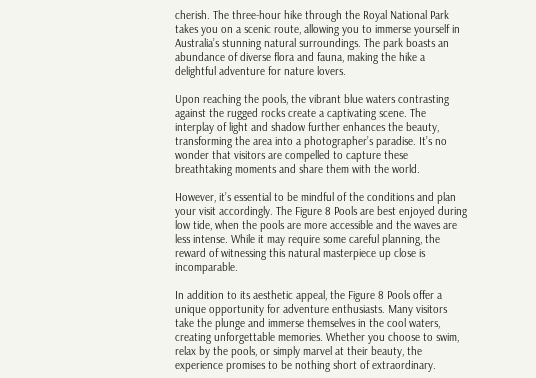cherish. The three-hour hike through the Royal National Park takes you on a scenic route, allowing you to immerse yourself in Australia’s stunning natural surroundings. The park boasts an abundance of diverse flora and fauna, making the hike a delightful adventure for nature lovers.

Upon reaching the pools, the vibrant blue waters contrasting against the rugged rocks create a captivating scene. The interplay of light and shadow further enhances the beauty, transforming the area into a photographer’s paradise. It’s no wonder that visitors are compelled to capture these breathtaking moments and share them with the world.

However, it’s essential to be mindful of the conditions and plan your visit accordingly. The Figure 8 Pools are best enjoyed during low tide, when the pools are more accessible and the waves are less intense. While it may require some careful planning, the reward of witnessing this natural masterpiece up close is incomparable.

In addition to its aesthetic appeal, the Figure 8 Pools offer a unique opportunity for adventure enthusiasts. Many visitors take the plunge and immerse themselves in the cool waters, creating unforgettable memories. Whether you choose to swim, relax by the pools, or simply marvel at their beauty, the experience promises to be nothing short of extraordinary.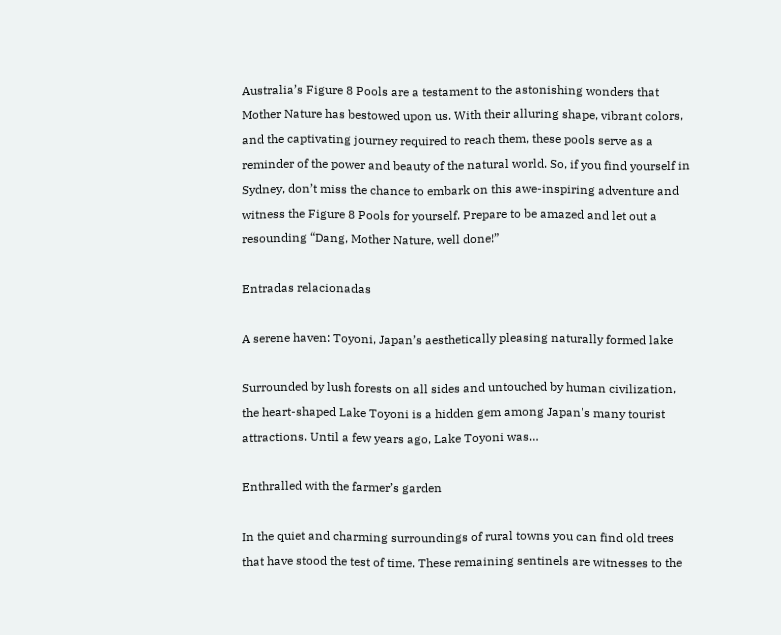Australia’s Figure 8 Pools are a testament to the astonishing wonders that Mother Nature has bestowed upon us. With their alluring shape, vibrant colors, and the captivating journey required to reach them, these pools serve as a reminder of the power and beauty of the natural world. So, if you find yourself in Sydney, don’t miss the chance to embark on this awe-inspiring adventure and witness the Figure 8 Pools for yourself. Prepare to be amazed and let out a resounding “Dang, Mother Nature, well done!”

Entradas relacionadas

A serene haven: Toyoni, Japan’s aesthetically pleasing naturally formed lake

Surrounded by lush forests on all sides and untouched by human civilization, the heart-shaped Lake Toyoni is a hidden gem among Japan's many tourist attractions. Until a few years ago, Lake Toyoni was…

Enthralled with the farmer’s garden

In the quiet and charming surroundings of rural towns you can find old trees that have stood the test of time. These remaining sentinels are witnesses to the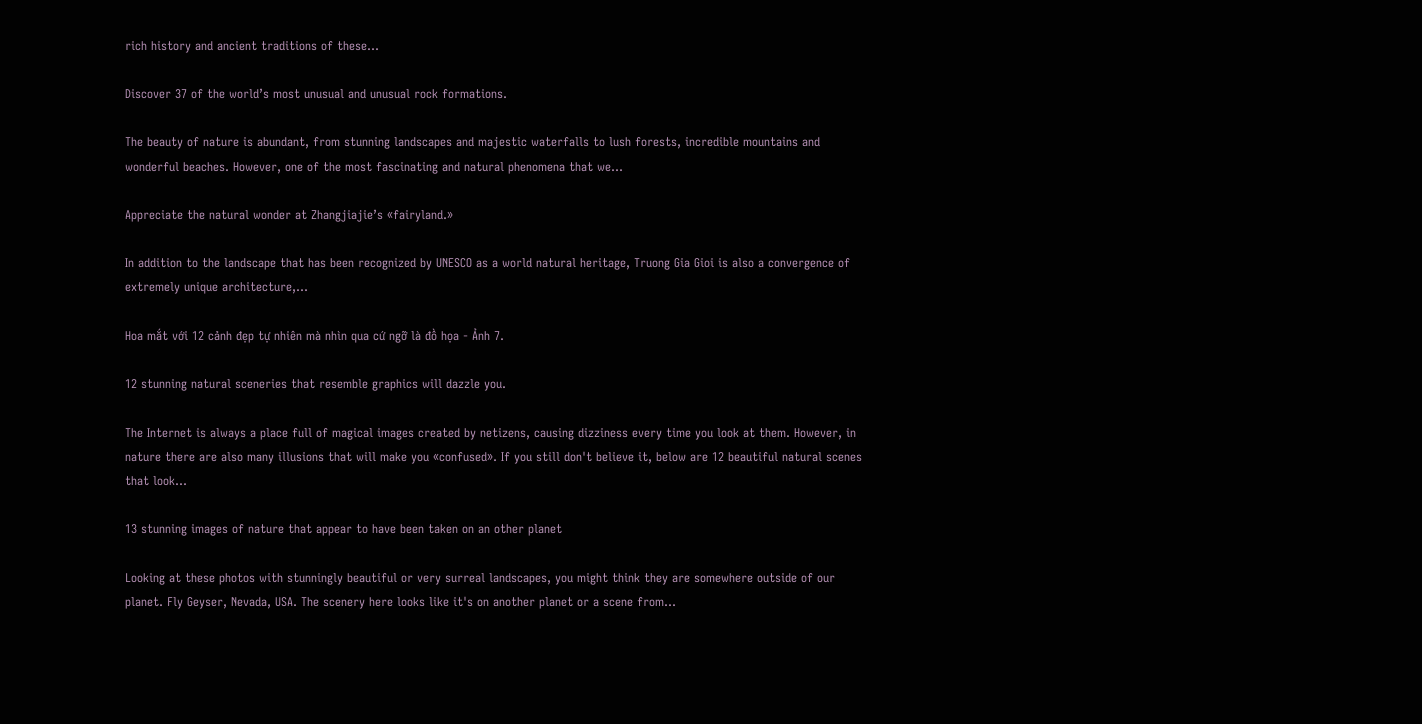rich history and ancient traditions of these…

Discover 37 of the world’s most unusual and unusual rock formations.

The beauty of nature is abundant, from stunning landscapes and majestic waterfalls to lush forests, incredible mountains and wonderful beaches. However, one of the most fascinating and natural phenomena that we…

Appreciate the natural wonder at Zhangjiajie’s «fairyland.»

In addition to the landscape that has been recognized by UNESCO as a world natural heritage, Truong Gia Gioi is also a convergence of extremely unique architecture,…

Hoa mắt với 12 cảnh đẹp tự nhiên mà nhìn qua cứ ngỡ là đồ họa - Ảnh 7.

12 stunning natural sceneries that resemble graphics will dazzle you.

The Internet is always a place full of magical images created by netizens, causing dizziness every time you look at them. However, in nature there are also many illusions that will make you «confused». If you still don't believe it, below are 12 beautiful natural scenes that look…

13 stunning images of nature that appear to have been taken on an other planet

Looking at these photos with stunningly beautiful or very surreal landscapes, you might think they are somewhere outside of our planet. Fly Geyser, Nevada, USA. The scenery here looks like it's on another planet or a scene from…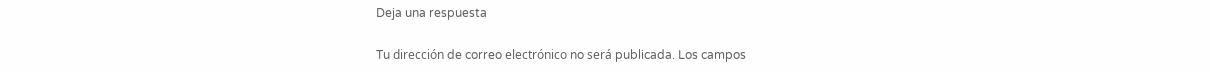Deja una respuesta

Tu dirección de correo electrónico no será publicada. Los campos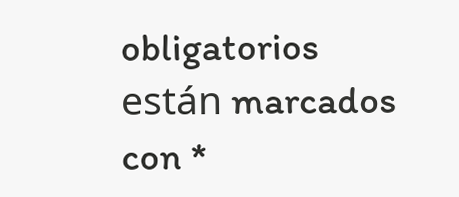obligatorios están marcados con *